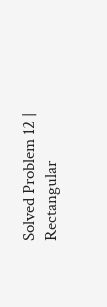Solved Problem 12 | Rectangular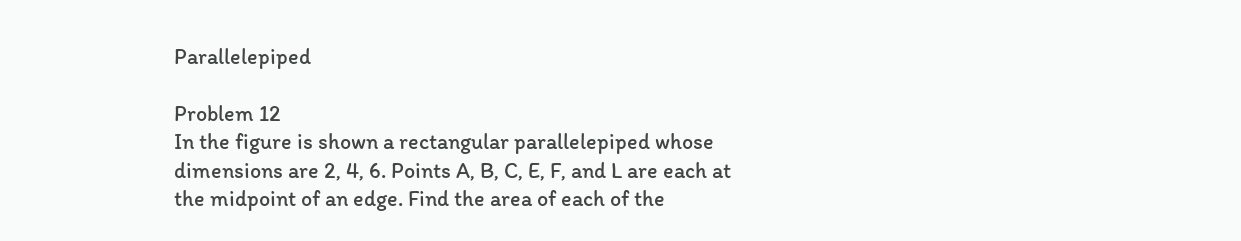Parallelepiped

Problem 12
In the figure is shown a rectangular parallelepiped whose dimensions are 2, 4, 6. Points A, B, C, E, F, and L are each at the midpoint of an edge. Find the area of each of the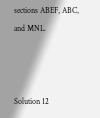sections ABEF, ABC, and MNL.



Solution 12